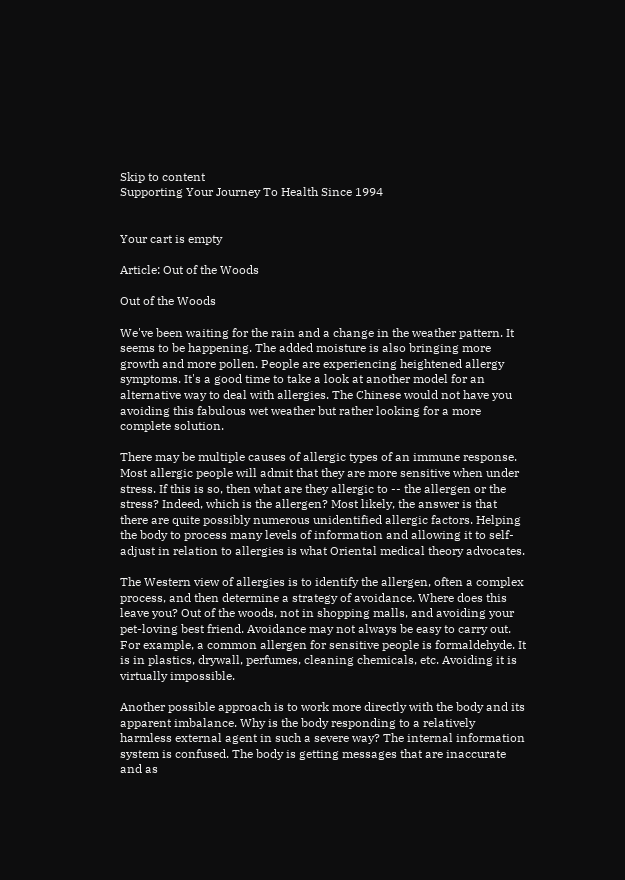Skip to content
Supporting Your Journey To Health Since 1994


Your cart is empty

Article: Out of the Woods

Out of the Woods

We've been waiting for the rain and a change in the weather pattern. It seems to be happening. The added moisture is also bringing more growth and more pollen. People are experiencing heightened allergy symptoms. It's a good time to take a look at another model for an alternative way to deal with allergies. The Chinese would not have you avoiding this fabulous wet weather but rather looking for a more complete solution.

There may be multiple causes of allergic types of an immune response. Most allergic people will admit that they are more sensitive when under stress. If this is so, then what are they allergic to -- the allergen or the stress? Indeed, which is the allergen? Most likely, the answer is that there are quite possibly numerous unidentified allergic factors. Helping the body to process many levels of information and allowing it to self-adjust in relation to allergies is what Oriental medical theory advocates.

The Western view of allergies is to identify the allergen, often a complex process, and then determine a strategy of avoidance. Where does this leave you? Out of the woods, not in shopping malls, and avoiding your pet-loving best friend. Avoidance may not always be easy to carry out. For example, a common allergen for sensitive people is formaldehyde. It is in plastics, drywall, perfumes, cleaning chemicals, etc. Avoiding it is virtually impossible.

Another possible approach is to work more directly with the body and its apparent imbalance. Why is the body responding to a relatively harmless external agent in such a severe way? The internal information system is confused. The body is getting messages that are inaccurate and as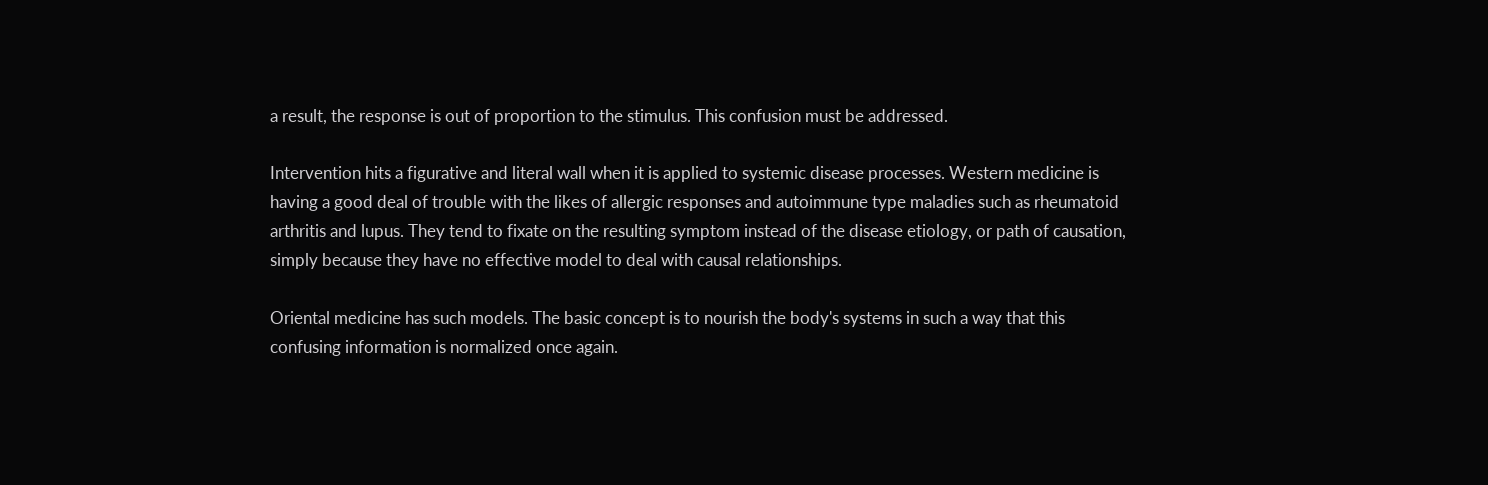a result, the response is out of proportion to the stimulus. This confusion must be addressed.

Intervention hits a figurative and literal wall when it is applied to systemic disease processes. Western medicine is having a good deal of trouble with the likes of allergic responses and autoimmune type maladies such as rheumatoid arthritis and lupus. They tend to fixate on the resulting symptom instead of the disease etiology, or path of causation, simply because they have no effective model to deal with causal relationships.

Oriental medicine has such models. The basic concept is to nourish the body's systems in such a way that this confusing information is normalized once again.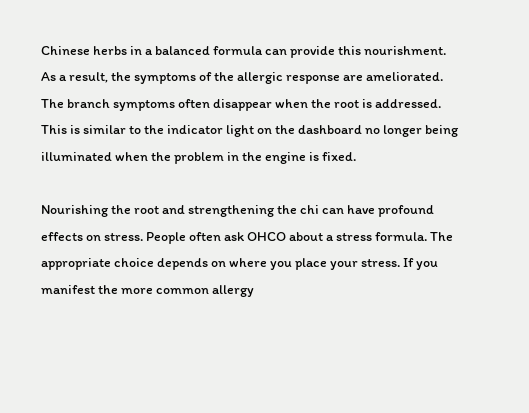Chinese herbs in a balanced formula can provide this nourishment. As a result, the symptoms of the allergic response are ameliorated. The branch symptoms often disappear when the root is addressed. This is similar to the indicator light on the dashboard no longer being illuminated when the problem in the engine is fixed.

Nourishing the root and strengthening the chi can have profound effects on stress. People often ask OHCO about a stress formula. The appropriate choice depends on where you place your stress. If you manifest the more common allergy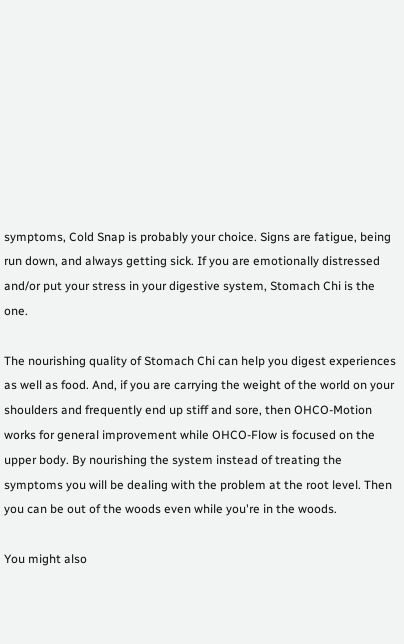symptoms, Cold Snap is probably your choice. Signs are fatigue, being run down, and always getting sick. If you are emotionally distressed and/or put your stress in your digestive system, Stomach Chi is the one.

The nourishing quality of Stomach Chi can help you digest experiences as well as food. And, if you are carrying the weight of the world on your shoulders and frequently end up stiff and sore, then OHCO-Motion works for general improvement while OHCO-Flow is focused on the upper body. By nourishing the system instead of treating the symptoms you will be dealing with the problem at the root level. Then you can be out of the woods even while you're in the woods.

You might also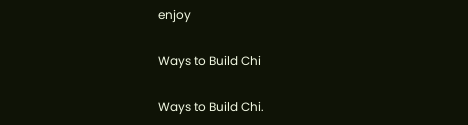enjoy

Ways to Build Chi

Ways to Build Chi.